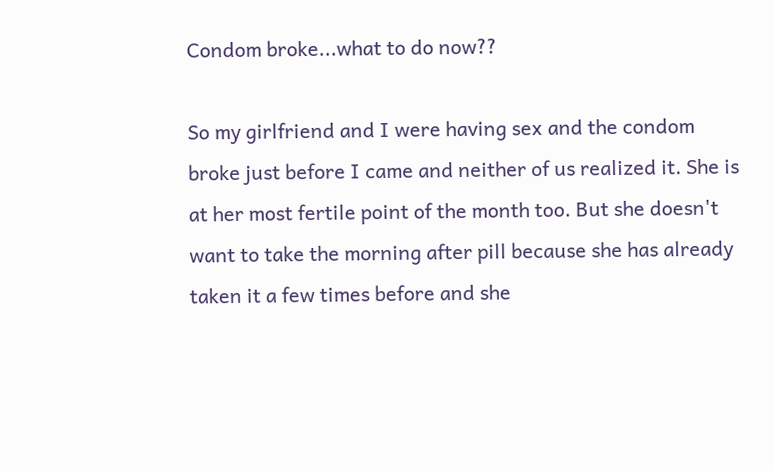Condom broke...what to do now??

So my girlfriend and I were having sex and the condom broke just before I came and neither of us realized it. She is at her most fertile point of the month too. But she doesn't want to take the morning after pill because she has already taken it a few times before and she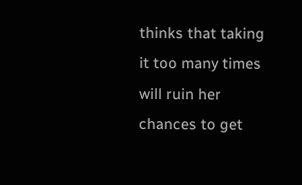thinks that taking it too many times will ruin her chances to get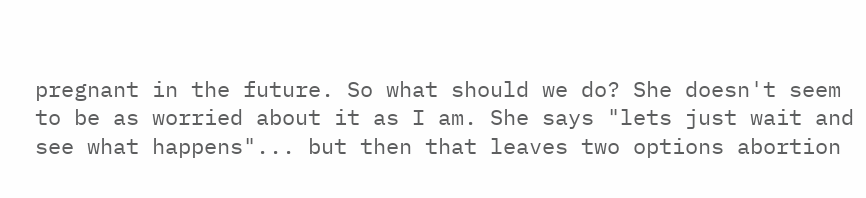pregnant in the future. So what should we do? She doesn't seem to be as worried about it as I am. She says "lets just wait and see what happens"... but then that leaves two options abortion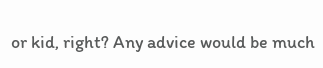or kid, right? Any advice would be much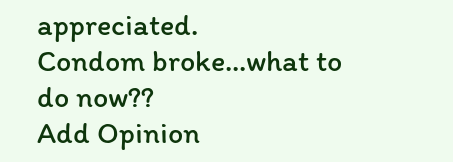appreciated.
Condom broke...what to do now??
Add Opinion